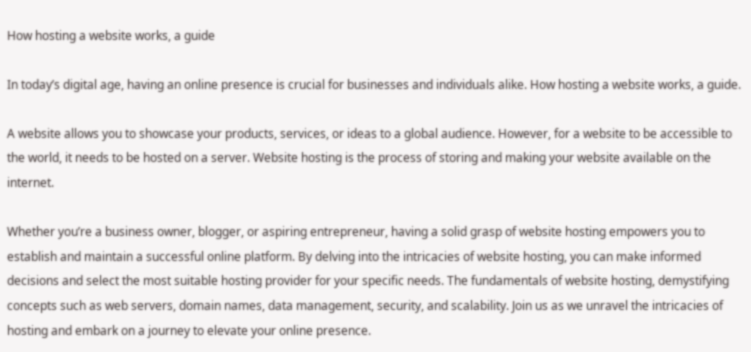How hosting a website works, a guide

In today’s digital age, having an online presence is crucial for businesses and individuals alike. How hosting a website works, a guide.

A website allows you to showcase your products, services, or ideas to a global audience. However, for a website to be accessible to the world, it needs to be hosted on a server. Website hosting is the process of storing and making your website available on the internet.

Whether you’re a business owner, blogger, or aspiring entrepreneur, having a solid grasp of website hosting empowers you to establish and maintain a successful online platform. By delving into the intricacies of website hosting, you can make informed decisions and select the most suitable hosting provider for your specific needs. The fundamentals of website hosting, demystifying concepts such as web servers, domain names, data management, security, and scalability. Join us as we unravel the intricacies of hosting and embark on a journey to elevate your online presence.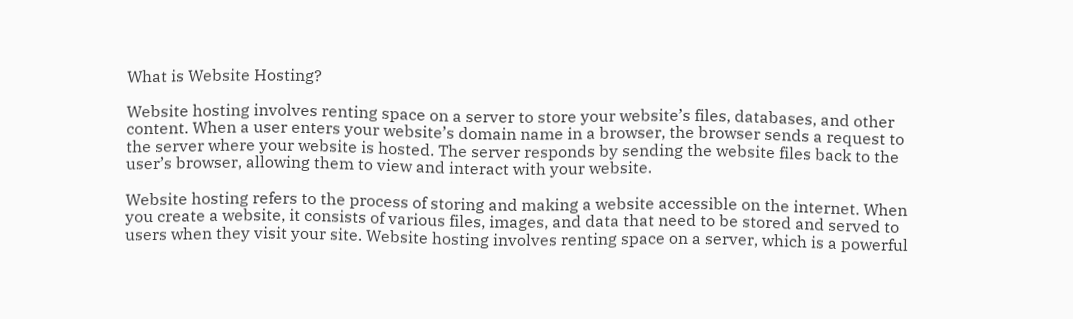What is Website Hosting?

Website hosting involves renting space on a server to store your website’s files, databases, and other content. When a user enters your website’s domain name in a browser, the browser sends a request to the server where your website is hosted. The server responds by sending the website files back to the user’s browser, allowing them to view and interact with your website.

Website hosting refers to the process of storing and making a website accessible on the internet. When you create a website, it consists of various files, images, and data that need to be stored and served to users when they visit your site. Website hosting involves renting space on a server, which is a powerful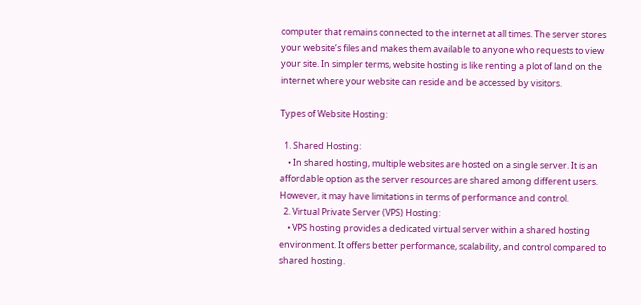computer that remains connected to the internet at all times. The server stores your website’s files and makes them available to anyone who requests to view your site. In simpler terms, website hosting is like renting a plot of land on the internet where your website can reside and be accessed by visitors.

Types of Website Hosting:

  1. Shared Hosting:
    • In shared hosting, multiple websites are hosted on a single server. It is an affordable option as the server resources are shared among different users. However, it may have limitations in terms of performance and control.
  2. Virtual Private Server (VPS) Hosting:
    • VPS hosting provides a dedicated virtual server within a shared hosting environment. It offers better performance, scalability, and control compared to shared hosting.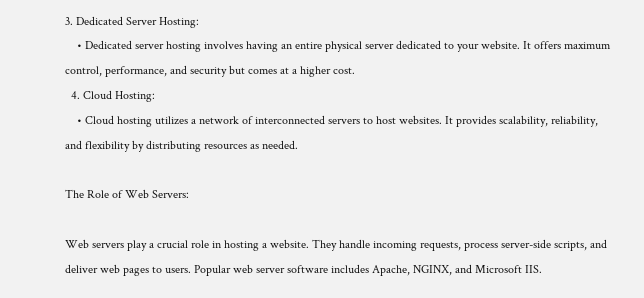3. Dedicated Server Hosting:
    • Dedicated server hosting involves having an entire physical server dedicated to your website. It offers maximum control, performance, and security but comes at a higher cost.
  4. Cloud Hosting:
    • Cloud hosting utilizes a network of interconnected servers to host websites. It provides scalability, reliability, and flexibility by distributing resources as needed.

The Role of Web Servers:

Web servers play a crucial role in hosting a website. They handle incoming requests, process server-side scripts, and deliver web pages to users. Popular web server software includes Apache, NGINX, and Microsoft IIS.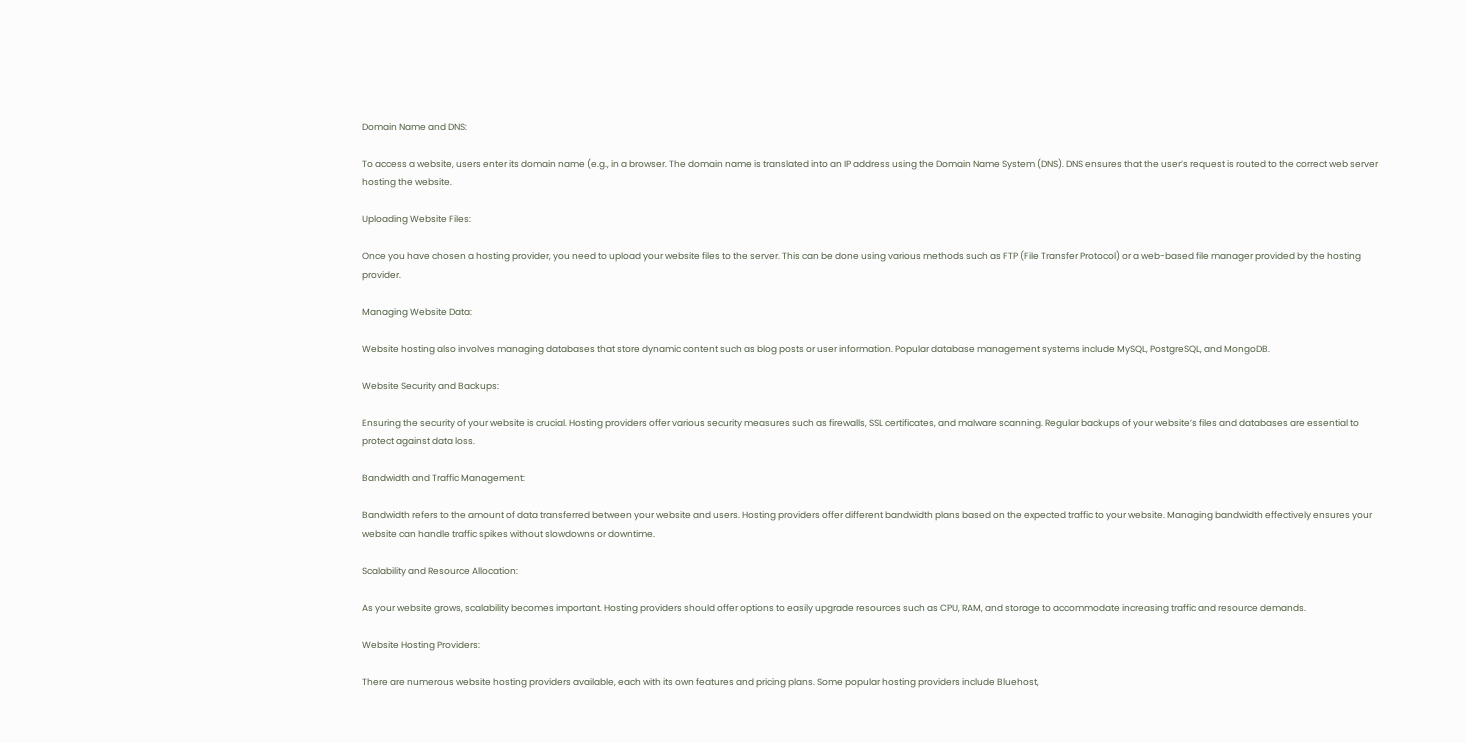Domain Name and DNS:

To access a website, users enter its domain name (e.g., in a browser. The domain name is translated into an IP address using the Domain Name System (DNS). DNS ensures that the user’s request is routed to the correct web server hosting the website.

Uploading Website Files:

Once you have chosen a hosting provider, you need to upload your website files to the server. This can be done using various methods such as FTP (File Transfer Protocol) or a web-based file manager provided by the hosting provider.

Managing Website Data:

Website hosting also involves managing databases that store dynamic content such as blog posts or user information. Popular database management systems include MySQL, PostgreSQL, and MongoDB.

Website Security and Backups:

Ensuring the security of your website is crucial. Hosting providers offer various security measures such as firewalls, SSL certificates, and malware scanning. Regular backups of your website’s files and databases are essential to protect against data loss.

Bandwidth and Traffic Management:

Bandwidth refers to the amount of data transferred between your website and users. Hosting providers offer different bandwidth plans based on the expected traffic to your website. Managing bandwidth effectively ensures your website can handle traffic spikes without slowdowns or downtime.

Scalability and Resource Allocation:

As your website grows, scalability becomes important. Hosting providers should offer options to easily upgrade resources such as CPU, RAM, and storage to accommodate increasing traffic and resource demands.

Website Hosting Providers:

There are numerous website hosting providers available, each with its own features and pricing plans. Some popular hosting providers include Bluehost,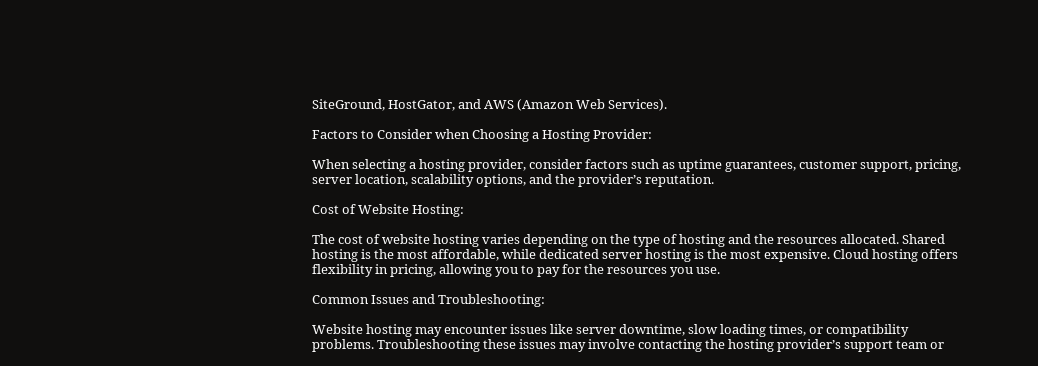SiteGround, HostGator, and AWS (Amazon Web Services).

Factors to Consider when Choosing a Hosting Provider:

When selecting a hosting provider, consider factors such as uptime guarantees, customer support, pricing, server location, scalability options, and the provider’s reputation.

Cost of Website Hosting:

The cost of website hosting varies depending on the type of hosting and the resources allocated. Shared hosting is the most affordable, while dedicated server hosting is the most expensive. Cloud hosting offers flexibility in pricing, allowing you to pay for the resources you use.

Common Issues and Troubleshooting:

Website hosting may encounter issues like server downtime, slow loading times, or compatibility problems. Troubleshooting these issues may involve contacting the hosting provider’s support team or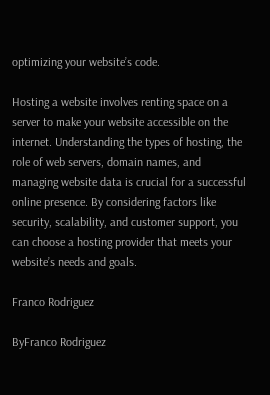optimizing your website’s code.

Hosting a website involves renting space on a server to make your website accessible on the internet. Understanding the types of hosting, the role of web servers, domain names, and managing website data is crucial for a successful online presence. By considering factors like security, scalability, and customer support, you can choose a hosting provider that meets your website’s needs and goals.

Franco Rodriguez

ByFranco Rodriguez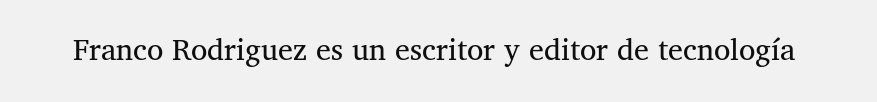Franco Rodriguez es un escritor y editor de tecnología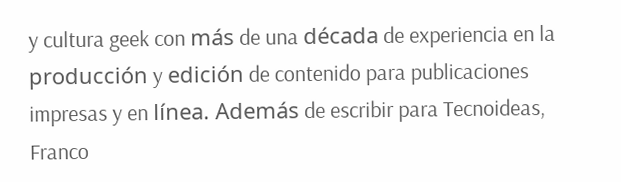y cultura geek con más de una década de experiencia en la producción y edición de contenido para publicaciones impresas y en línea. Además de escribir para Tecnoideas, Franco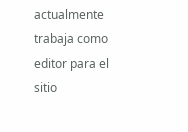actualmente trabaja como editor para el sitio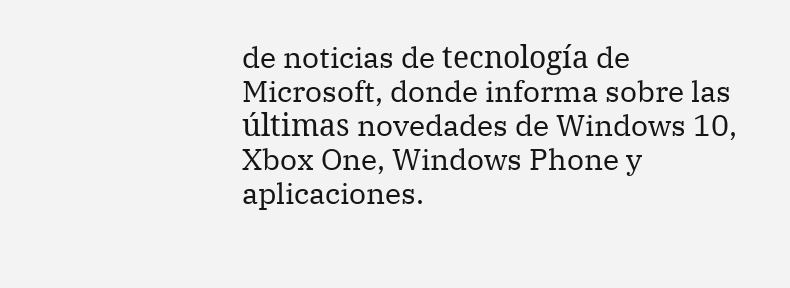de noticias de tecnología de Microsoft, donde informa sobre las últimas novedades de Windows 10, Xbox One, Windows Phone y aplicaciones.